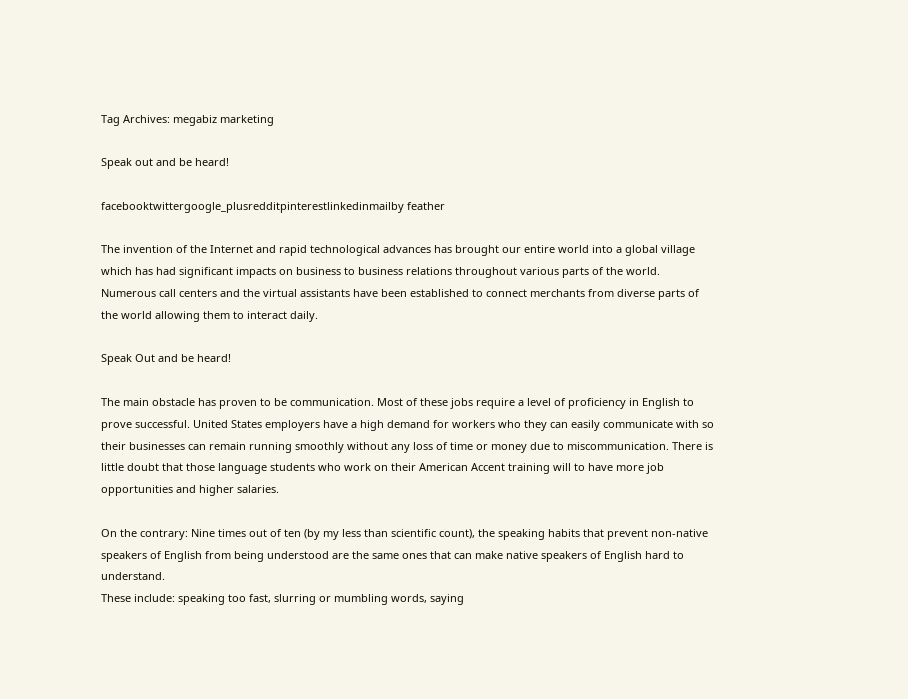Tag Archives: megabiz marketing

Speak out and be heard!

facebooktwittergoogle_plusredditpinterestlinkedinmailby feather

The invention of the Internet and rapid technological advances has brought our entire world into a global village which has had significant impacts on business to business relations throughout various parts of the world. Numerous call centers and the virtual assistants have been established to connect merchants from diverse parts of the world allowing them to interact daily.

Speak Out and be heard!

The main obstacle has proven to be communication. Most of these jobs require a level of proficiency in English to prove successful. United States employers have a high demand for workers who they can easily communicate with so their businesses can remain running smoothly without any loss of time or money due to miscommunication. There is little doubt that those language students who work on their American Accent training will to have more job opportunities and higher salaries.

On the contrary: Nine times out of ten (by my less than scientific count), the speaking habits that prevent non-native speakers of English from being understood are the same ones that can make native speakers of English hard to understand.
These include: speaking too fast, slurring or mumbling words, saying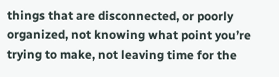things that are disconnected, or poorly organized, not knowing what point you’re trying to make, not leaving time for the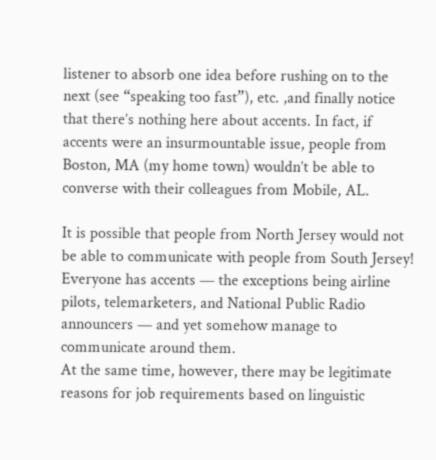listener to absorb one idea before rushing on to the next (see “speaking too fast”), etc. ,and finally notice that there’s nothing here about accents. In fact, if accents were an insurmountable issue, people from Boston, MA (my home town) wouldn’t be able to converse with their colleagues from Mobile, AL.

It is possible that people from North Jersey would not be able to communicate with people from South Jersey! Everyone has accents — the exceptions being airline pilots, telemarketers, and National Public Radio announcers — and yet somehow manage to communicate around them.
At the same time, however, there may be legitimate reasons for job requirements based on linguistic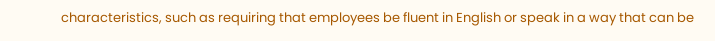characteristics, such as requiring that employees be fluent in English or speak in a way that can be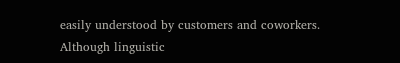easily understood by customers and coworkers. Although linguistic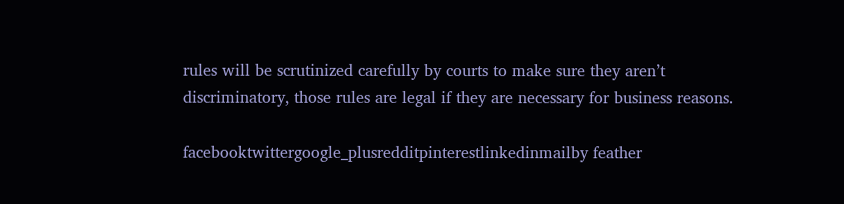rules will be scrutinized carefully by courts to make sure they aren’t discriminatory, those rules are legal if they are necessary for business reasons.

facebooktwittergoogle_plusredditpinterestlinkedinmailby feather